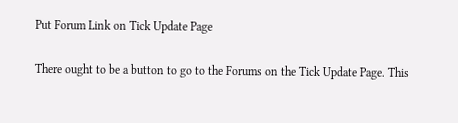Put Forum Link on Tick Update Page

There ought to be a button to go to the Forums on the Tick Update Page. This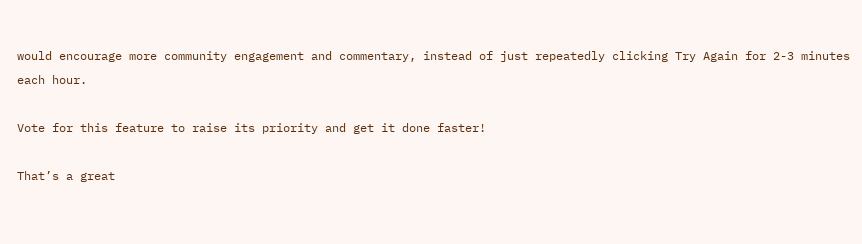would encourage more community engagement and commentary, instead of just repeatedly clicking Try Again for 2-3 minutes each hour.

Vote for this feature to raise its priority and get it done faster!

That’s a great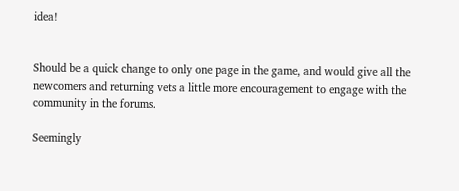idea!


Should be a quick change to only one page in the game, and would give all the newcomers and returning vets a little more encouragement to engage with the community in the forums.

Seemingly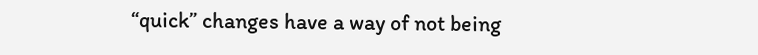“quick” changes have a way of not being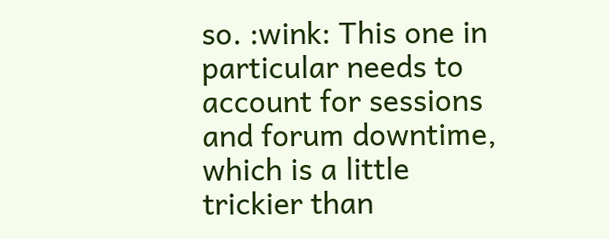so. :wink: This one in particular needs to account for sessions and forum downtime, which is a little trickier than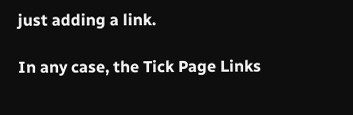just adding a link.

In any case, the Tick Page Links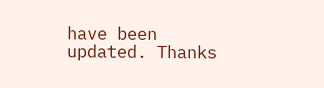have been updated. Thanks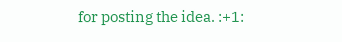for posting the idea. :+1: